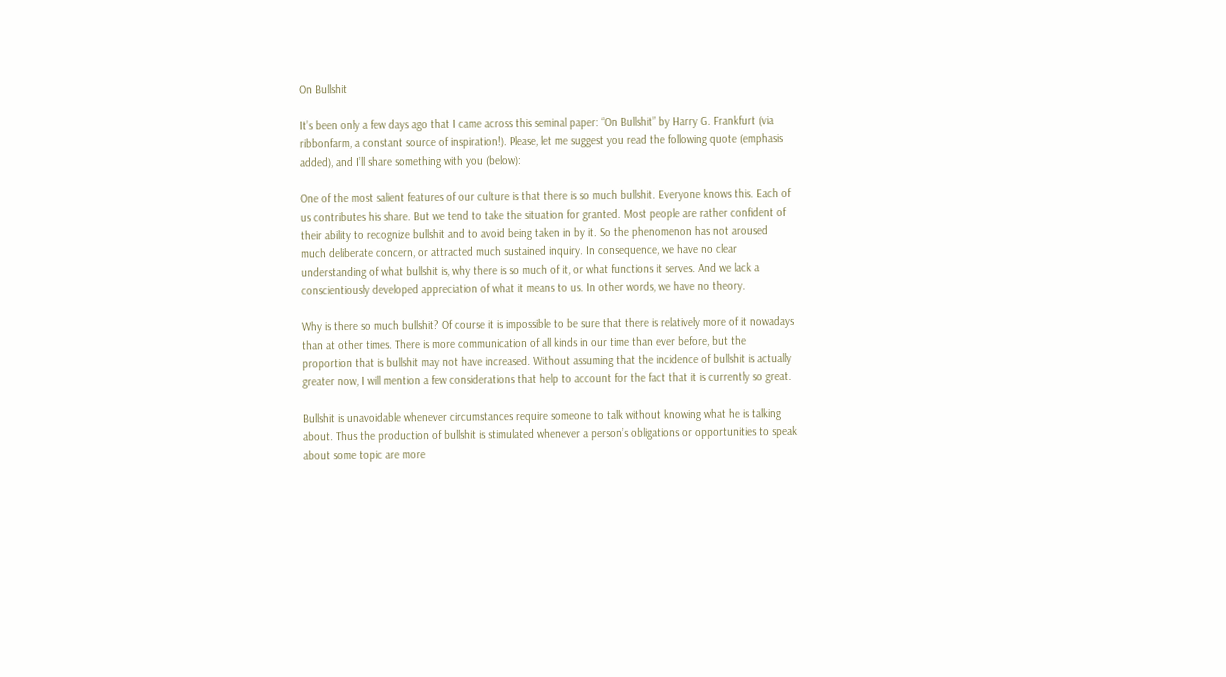On Bullshit

It’s been only a few days ago that I came across this seminal paper: “On Bullshit” by Harry G. Frankfurt (via ribbonfarm, a constant source of inspiration!). Please, let me suggest you read the following quote (emphasis added), and I’ll share something with you (below):

One of the most salient features of our culture is that there is so much bullshit. Everyone knows this. Each of us contributes his share. But we tend to take the situation for granted. Most people are rather confident of their ability to recognize bullshit and to avoid being taken in by it. So the phenomenon has not aroused much deliberate concern, or attracted much sustained inquiry. In consequence, we have no clear understanding of what bullshit is, why there is so much of it, or what functions it serves. And we lack a conscientiously developed appreciation of what it means to us. In other words, we have no theory.

Why is there so much bullshit? Of course it is impossible to be sure that there is relatively more of it nowadays than at other times. There is more communication of all kinds in our time than ever before, but the proportion that is bullshit may not have increased. Without assuming that the incidence of bullshit is actually greater now, I will mention a few considerations that help to account for the fact that it is currently so great.

Bullshit is unavoidable whenever circumstances require someone to talk without knowing what he is talking about. Thus the production of bullshit is stimulated whenever a person’s obligations or opportunities to speak about some topic are more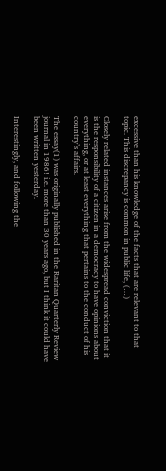excessive than his knowledge of the facts that are relevant to that topic. This discrepancy is common in public life, (…)

Closely related instances arise from the widespread conviction that it is the responsibility of a citizen in a democracy to have opinions about everything, or at least everything that pertains to the conduct of his country’s affairs.

The essay(1) was originally published in the Raritan Quarterly Review journal in 1986! i.e. more than 30 years ago, but I think it could have been written yesterday.

Interestingly, and following the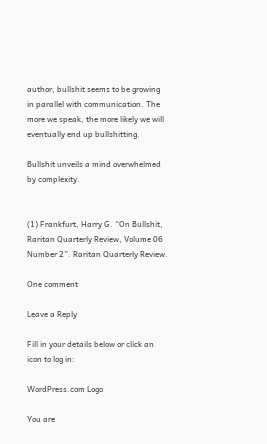author, bullshit seems to be growing in parallel with communication. The more we speak, the more likely we will eventually end up bullshitting.

Bullshit unveils a mind overwhelmed by complexity.


(1) Frankfurt, Harry G. “On Bullshit, Raritan Quarterly Review, Volume 06 Number 2”. Raritan Quarterly Review.

One comment

Leave a Reply

Fill in your details below or click an icon to log in:

WordPress.com Logo

You are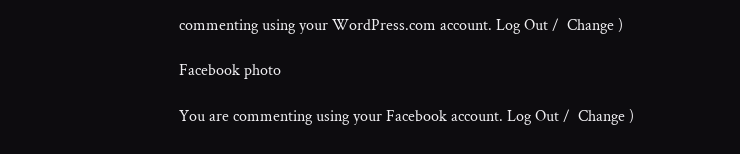commenting using your WordPress.com account. Log Out /  Change )

Facebook photo

You are commenting using your Facebook account. Log Out /  Change )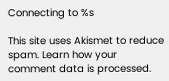Connecting to %s

This site uses Akismet to reduce spam. Learn how your comment data is processed.